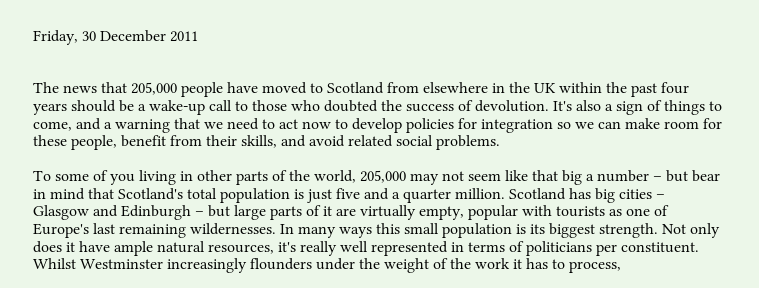Friday, 30 December 2011


The news that 205,000 people have moved to Scotland from elsewhere in the UK within the past four years should be a wake-up call to those who doubted the success of devolution. It's also a sign of things to come, and a warning that we need to act now to develop policies for integration so we can make room for these people, benefit from their skills, and avoid related social problems.

To some of you living in other parts of the world, 205,000 may not seem like that big a number – but bear in mind that Scotland's total population is just five and a quarter million. Scotland has big cities – Glasgow and Edinburgh – but large parts of it are virtually empty, popular with tourists as one of Europe's last remaining wildernesses. In many ways this small population is its biggest strength. Not only does it have ample natural resources, it's really well represented in terms of politicians per constituent. Whilst Westminster increasingly flounders under the weight of the work it has to process,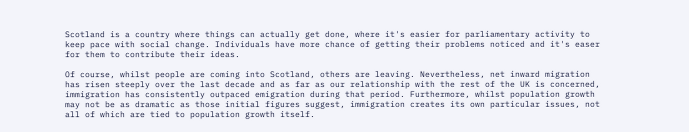Scotland is a country where things can actually get done, where it's easier for parliamentary activity to keep pace with social change. Individuals have more chance of getting their problems noticed and it's easer for them to contribute their ideas.

Of course, whilst people are coming into Scotland, others are leaving. Nevertheless, net inward migration has risen steeply over the last decade and as far as our relationship with the rest of the UK is concerned, immigration has consistently outpaced emigration during that period. Furthermore, whilst population growth may not be as dramatic as those initial figures suggest, immigration creates its own particular issues, not all of which are tied to population growth itself.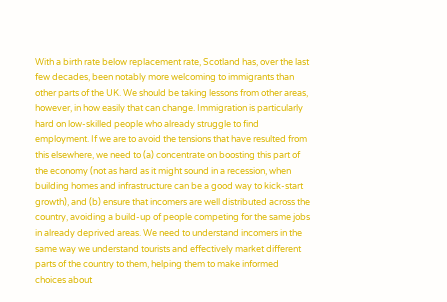With a birth rate below replacement rate, Scotland has, over the last few decades, been notably more welcoming to immigrants than other parts of the UK. We should be taking lessons from other areas, however, in how easily that can change. Immigration is particularly hard on low-skilled people who already struggle to find employment. If we are to avoid the tensions that have resulted from this elsewhere, we need to (a) concentrate on boosting this part of the economy (not as hard as it might sound in a recession, when building homes and infrastructure can be a good way to kick-start growth), and (b) ensure that incomers are well distributed across the country, avoiding a build-up of people competing for the same jobs in already deprived areas. We need to understand incomers in the same way we understand tourists and effectively market different parts of the country to them, helping them to make informed choices about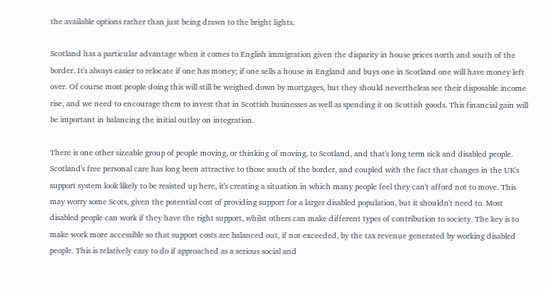the available options rather than just being drawn to the bright lights.

Scotland has a particular advantage when it comes to English immigration given the disparity in house prices north and south of the border. It's always easier to relocate if one has money; if one sells a house in England and buys one in Scotland one will have money left over. Of course most people doing this will still be weighed down by mortgages, but they should nevertheless see their disposable income rise, and we need to encourage them to invest that in Scottish businesses as well as spending it on Scottish goods. This financial gain will be important in balancing the initial outlay on integration.

There is one other sizeable group of people moving, or thinking of moving, to Scotland, and that's long term sick and disabled people. Scotland's free personal care has long been attractive to those south of the border, and coupled with the fact that changes in the UK's support system look likely to be resisted up here, it's creating a situation in which many people feel they can't afford not to move. This may worry some Scots, given the potential cost of providing support for a larger disabled population, but it shouldn't need to. Most disabled people can work if they have the right support, whilst others can make different types of contribution to society. The key is to make work more accessible so that support costs are balanced out, if not exceeded, by the tax revenue generated by working disabled people. This is relatively easy to do if approached as a serious social and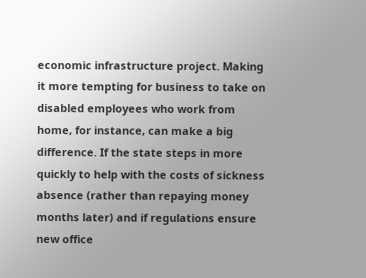economic infrastructure project. Making it more tempting for business to take on disabled employees who work from home, for instance, can make a big difference. If the state steps in more quickly to help with the costs of sickness absence (rather than repaying money months later) and if regulations ensure new office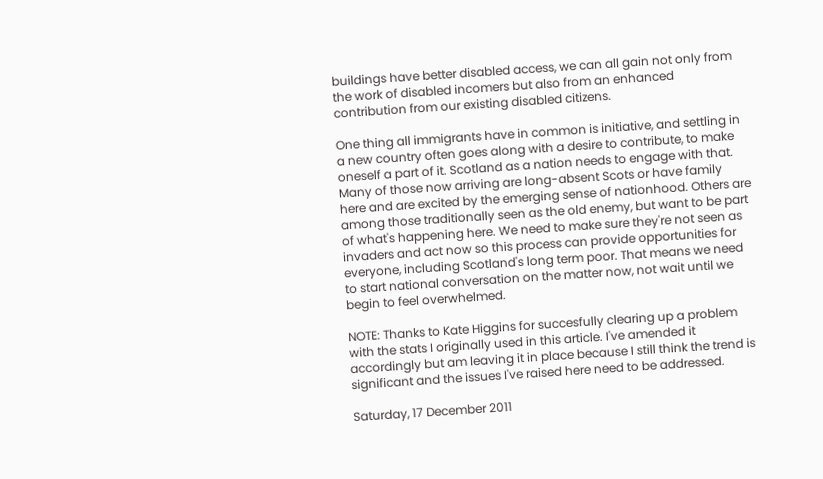buildings have better disabled access, we can all gain not only from the work of disabled incomers but also from an enhanced contribution from our existing disabled citizens.

One thing all immigrants have in common is initiative, and settling in a new country often goes along with a desire to contribute, to make oneself a part of it. Scotland as a nation needs to engage with that. Many of those now arriving are long-absent Scots or have family here and are excited by the emerging sense of nationhood. Others are among those traditionally seen as the old enemy, but want to be part of what's happening here. We need to make sure they're not seen as invaders and act now so this process can provide opportunities for everyone, including Scotland's long term poor. That means we need to start national conversation on the matter now, not wait until we begin to feel overwhelmed.

NOTE: Thanks to Kate Higgins for succesfully clearing up a problem with the stats I originally used in this article. I've amended it accordingly but am leaving it in place because I still think the trend is significant and the issues I've raised here need to be addressed.

Saturday, 17 December 2011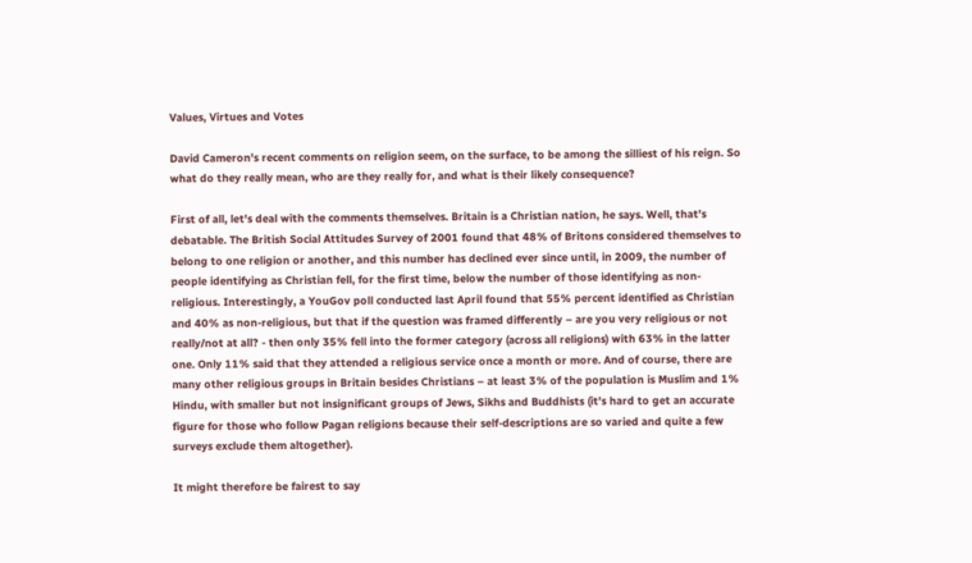Values, Virtues and Votes

David Cameron's recent comments on religion seem, on the surface, to be among the silliest of his reign. So what do they really mean, who are they really for, and what is their likely consequence?

First of all, let's deal with the comments themselves. Britain is a Christian nation, he says. Well, that's debatable. The British Social Attitudes Survey of 2001 found that 48% of Britons considered themselves to belong to one religion or another, and this number has declined ever since until, in 2009, the number of people identifying as Christian fell, for the first time, below the number of those identifying as non-religious. Interestingly, a YouGov poll conducted last April found that 55% percent identified as Christian and 40% as non-religious, but that if the question was framed differently – are you very religious or not really/not at all? - then only 35% fell into the former category (across all religions) with 63% in the latter one. Only 11% said that they attended a religious service once a month or more. And of course, there are many other religious groups in Britain besides Christians – at least 3% of the population is Muslim and 1% Hindu, with smaller but not insignificant groups of Jews, Sikhs and Buddhists (it's hard to get an accurate figure for those who follow Pagan religions because their self-descriptions are so varied and quite a few surveys exclude them altogether).

It might therefore be fairest to say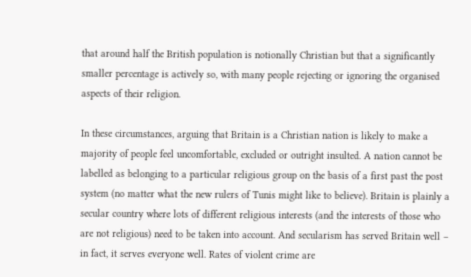that around half the British population is notionally Christian but that a significantly smaller percentage is actively so, with many people rejecting or ignoring the organised aspects of their religion.

In these circumstances, arguing that Britain is a Christian nation is likely to make a majority of people feel uncomfortable, excluded or outright insulted. A nation cannot be labelled as belonging to a particular religious group on the basis of a first past the post system (no matter what the new rulers of Tunis might like to believe). Britain is plainly a secular country where lots of different religious interests (and the interests of those who are not religious) need to be taken into account. And secularism has served Britain well – in fact, it serves everyone well. Rates of violent crime are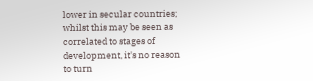lower in secular countries; whilst this may be seen as correlated to stages of development, it's no reason to turn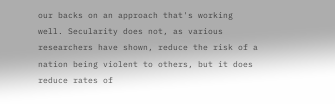our backs on an approach that's working well. Secularity does not, as various researchers have shown, reduce the risk of a nation being violent to others, but it does reduce rates of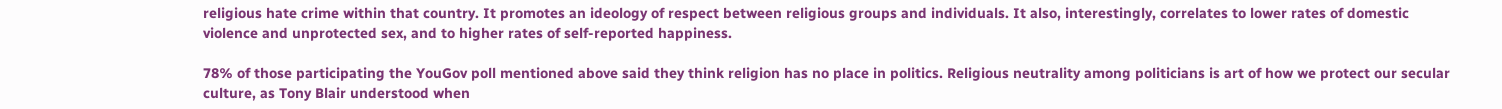religious hate crime within that country. It promotes an ideology of respect between religious groups and individuals. It also, interestingly, correlates to lower rates of domestic violence and unprotected sex, and to higher rates of self-reported happiness.

78% of those participating the YouGov poll mentioned above said they think religion has no place in politics. Religious neutrality among politicians is art of how we protect our secular culture, as Tony Blair understood when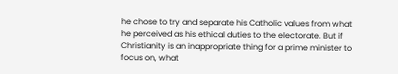he chose to try and separate his Catholic values from what he perceived as his ethical duties to the electorate. But if Christianity is an inappropriate thing for a prime minister to focus on, what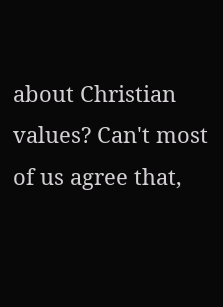about Christian values? Can't most of us agree that,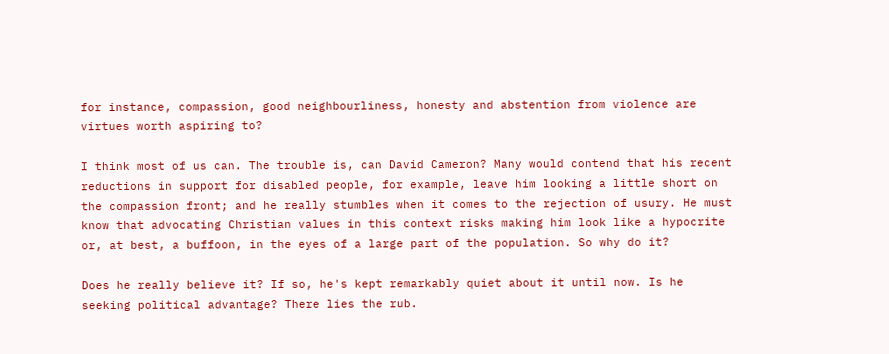for instance, compassion, good neighbourliness, honesty and abstention from violence are virtues worth aspiring to?

I think most of us can. The trouble is, can David Cameron? Many would contend that his recent reductions in support for disabled people, for example, leave him looking a little short on the compassion front; and he really stumbles when it comes to the rejection of usury. He must know that advocating Christian values in this context risks making him look like a hypocrite or, at best, a buffoon, in the eyes of a large part of the population. So why do it?

Does he really believe it? If so, he's kept remarkably quiet about it until now. Is he seeking political advantage? There lies the rub.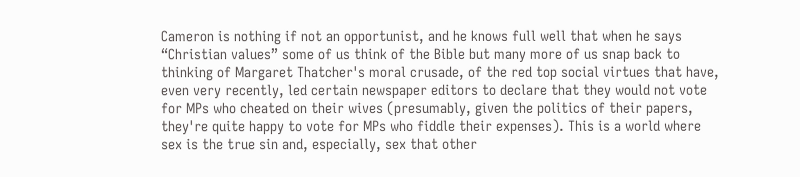Cameron is nothing if not an opportunist, and he knows full well that when he says “Christian values” some of us think of the Bible but many more of us snap back to thinking of Margaret Thatcher's moral crusade, of the red top social virtues that have, even very recently, led certain newspaper editors to declare that they would not vote for MPs who cheated on their wives (presumably, given the politics of their papers, they're quite happy to vote for MPs who fiddle their expenses). This is a world where sex is the true sin and, especially, sex that other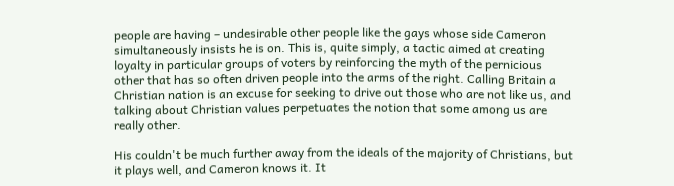people are having – undesirable other people like the gays whose side Cameron simultaneously insists he is on. This is, quite simply, a tactic aimed at creating loyalty in particular groups of voters by reinforcing the myth of the pernicious other that has so often driven people into the arms of the right. Calling Britain a Christian nation is an excuse for seeking to drive out those who are not like us, and talking about Christian values perpetuates the notion that some among us are really other.

His couldn't be much further away from the ideals of the majority of Christians, but it plays well, and Cameron knows it. It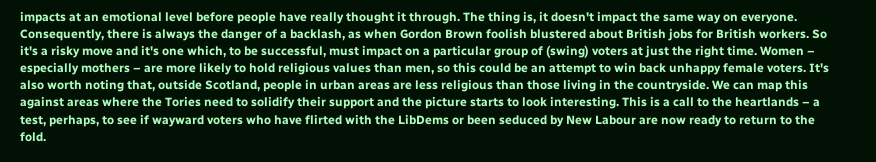impacts at an emotional level before people have really thought it through. The thing is, it doesn't impact the same way on everyone. Consequently, there is always the danger of a backlash, as when Gordon Brown foolish blustered about British jobs for British workers. So it's a risky move and it's one which, to be successful, must impact on a particular group of (swing) voters at just the right time. Women – especially mothers – are more likely to hold religious values than men, so this could be an attempt to win back unhappy female voters. It's also worth noting that, outside Scotland, people in urban areas are less religious than those living in the countryside. We can map this against areas where the Tories need to solidify their support and the picture starts to look interesting. This is a call to the heartlands – a test, perhaps, to see if wayward voters who have flirted with the LibDems or been seduced by New Labour are now ready to return to the fold.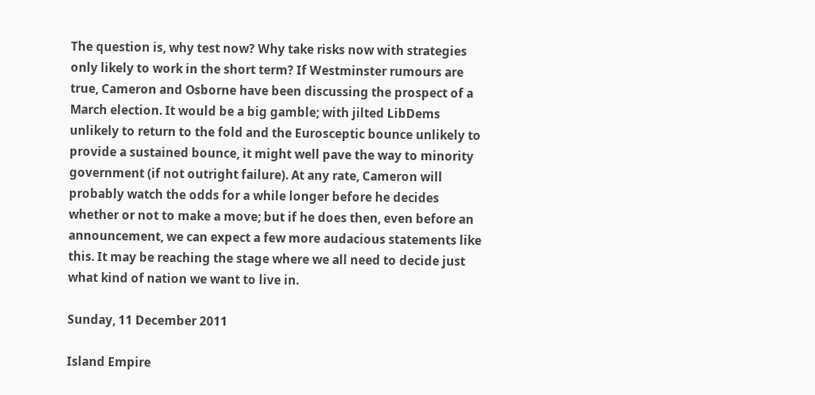The question is, why test now? Why take risks now with strategies only likely to work in the short term? If Westminster rumours are true, Cameron and Osborne have been discussing the prospect of a March election. It would be a big gamble; with jilted LibDems unlikely to return to the fold and the Eurosceptic bounce unlikely to provide a sustained bounce, it might well pave the way to minority government (if not outright failure). At any rate, Cameron will probably watch the odds for a while longer before he decides whether or not to make a move; but if he does then, even before an announcement, we can expect a few more audacious statements like this. It may be reaching the stage where we all need to decide just what kind of nation we want to live in.

Sunday, 11 December 2011

Island Empire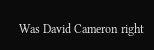Was David Cameron right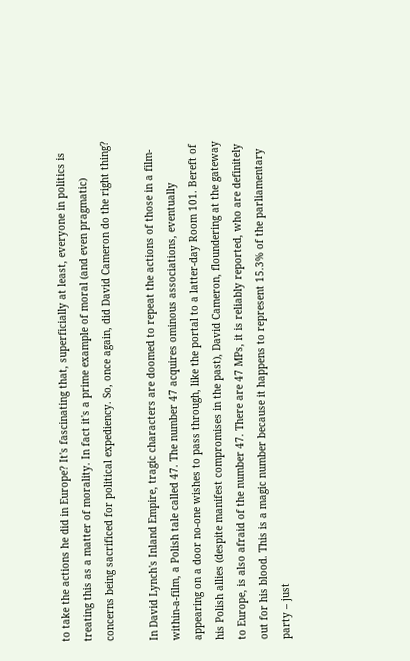to take the actions he did in Europe? It's fascinating that, superficially at least, everyone in politics is treating this as a matter of morality. In fact it's a prime example of moral (and even pragmatic) concerns being sacrificed for political expediency. So, once again, did David Cameron do the right thing?

In David Lynch's Inland Empire, tragic characters are doomed to repeat the actions of those in a film-within-a-film, a Polish tale called 47. The number 47 acquires ominous associations, eventually appearing on a door no-one wishes to pass through, like the portal to a latter-day Room 101. Bereft of his Polish allies (despite manifest compromises in the past), David Cameron, floundering at the gateway to Europe, is also afraid of the number 47. There are 47 MPs, it is reliably reported, who are definitely out for his blood. This is a magic number because it happens to represent 15.3% of the parliamentary party – just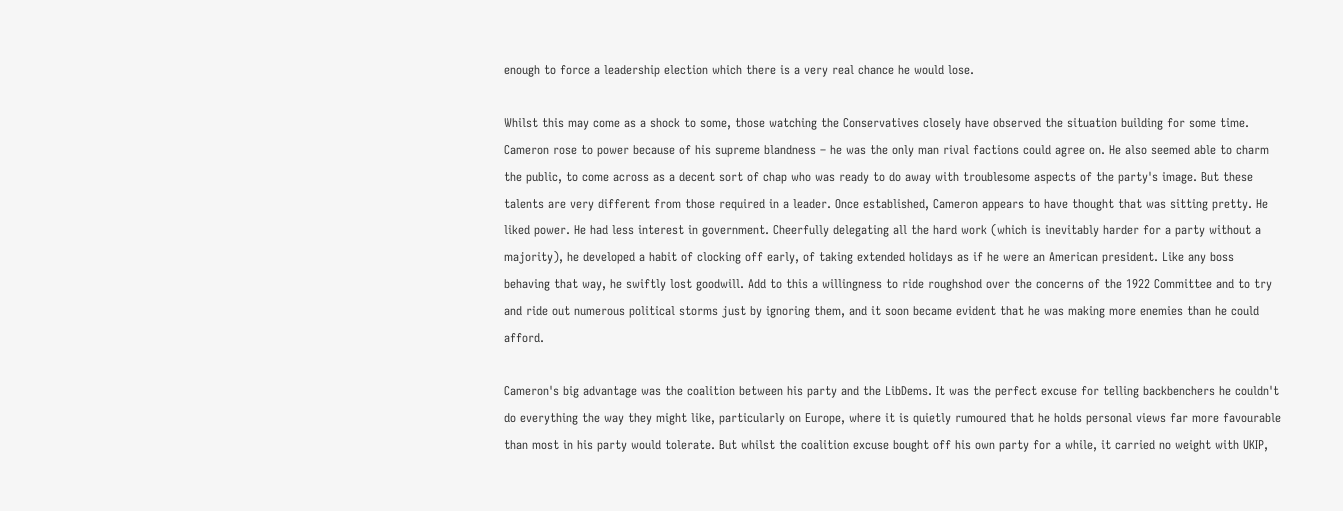enough to force a leadership election which there is a very real chance he would lose.

Whilst this may come as a shock to some, those watching the Conservatives closely have observed the situation building for some time. Cameron rose to power because of his supreme blandness – he was the only man rival factions could agree on. He also seemed able to charm the public, to come across as a decent sort of chap who was ready to do away with troublesome aspects of the party's image. But these talents are very different from those required in a leader. Once established, Cameron appears to have thought that was sitting pretty. He liked power. He had less interest in government. Cheerfully delegating all the hard work (which is inevitably harder for a party without a majority), he developed a habit of clocking off early, of taking extended holidays as if he were an American president. Like any boss behaving that way, he swiftly lost goodwill. Add to this a willingness to ride roughshod over the concerns of the 1922 Committee and to try and ride out numerous political storms just by ignoring them, and it soon became evident that he was making more enemies than he could afford.

Cameron's big advantage was the coalition between his party and the LibDems. It was the perfect excuse for telling backbenchers he couldn't do everything the way they might like, particularly on Europe, where it is quietly rumoured that he holds personal views far more favourable than most in his party would tolerate. But whilst the coalition excuse bought off his own party for a while, it carried no weight with UKIP,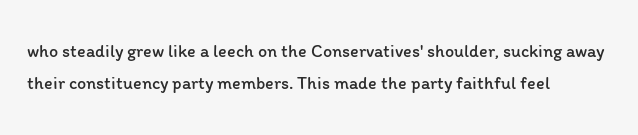who steadily grew like a leech on the Conservatives' shoulder, sucking away their constituency party members. This made the party faithful feel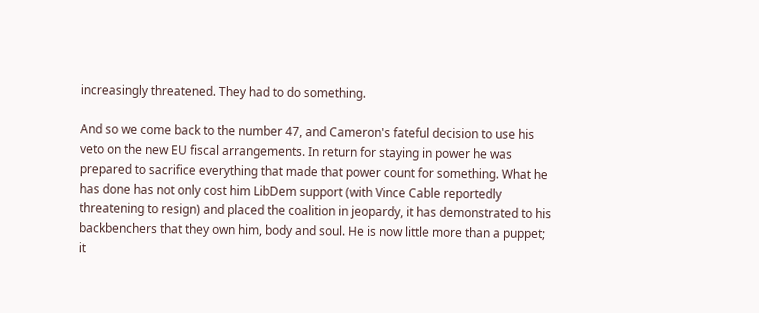increasingly threatened. They had to do something.

And so we come back to the number 47, and Cameron's fateful decision to use his veto on the new EU fiscal arrangements. In return for staying in power he was prepared to sacrifice everything that made that power count for something. What he has done has not only cost him LibDem support (with Vince Cable reportedly threatening to resign) and placed the coalition in jeopardy, it has demonstrated to his backbenchers that they own him, body and soul. He is now little more than a puppet; it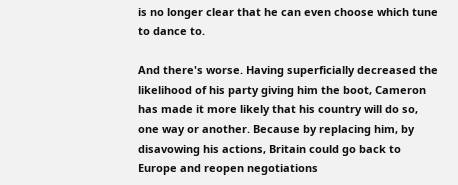is no longer clear that he can even choose which tune to dance to.

And there's worse. Having superficially decreased the likelihood of his party giving him the boot, Cameron has made it more likely that his country will do so, one way or another. Because by replacing him, by disavowing his actions, Britain could go back to Europe and reopen negotiations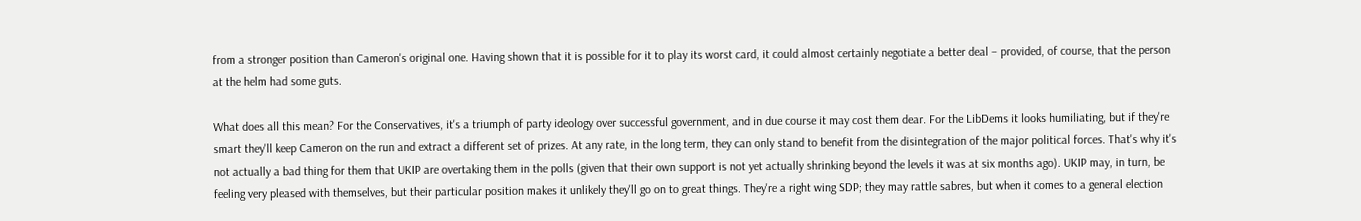from a stronger position than Cameron's original one. Having shown that it is possible for it to play its worst card, it could almost certainly negotiate a better deal – provided, of course, that the person at the helm had some guts.

What does all this mean? For the Conservatives, it's a triumph of party ideology over successful government, and in due course it may cost them dear. For the LibDems it looks humiliating, but if they're smart they'll keep Cameron on the run and extract a different set of prizes. At any rate, in the long term, they can only stand to benefit from the disintegration of the major political forces. That's why it's not actually a bad thing for them that UKIP are overtaking them in the polls (given that their own support is not yet actually shrinking beyond the levels it was at six months ago). UKIP may, in turn, be feeling very pleased with themselves, but their particular position makes it unlikely they'll go on to great things. They're a right wing SDP; they may rattle sabres, but when it comes to a general election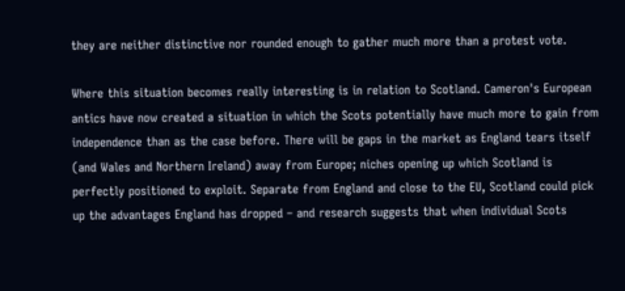they are neither distinctive nor rounded enough to gather much more than a protest vote.

Where this situation becomes really interesting is in relation to Scotland. Cameron's European antics have now created a situation in which the Scots potentially have much more to gain from independence than as the case before. There will be gaps in the market as England tears itself (and Wales and Northern Ireland) away from Europe; niches opening up which Scotland is perfectly positioned to exploit. Separate from England and close to the EU, Scotland could pick up the advantages England has dropped – and research suggests that when individual Scots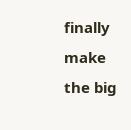finally make the big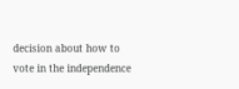decision about how to vote in the independence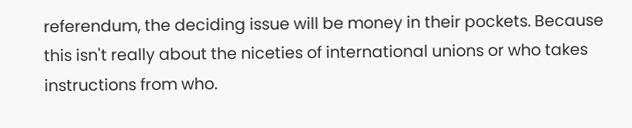referendum, the deciding issue will be money in their pockets. Because this isn't really about the niceties of international unions or who takes instructions from who.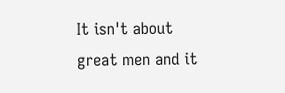It isn't about great men and it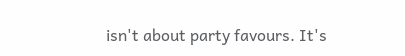isn't about party favours. It's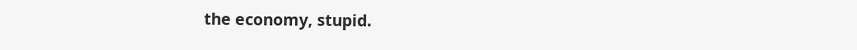the economy, stupid.